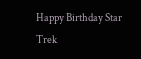Happy Birthday Star Trek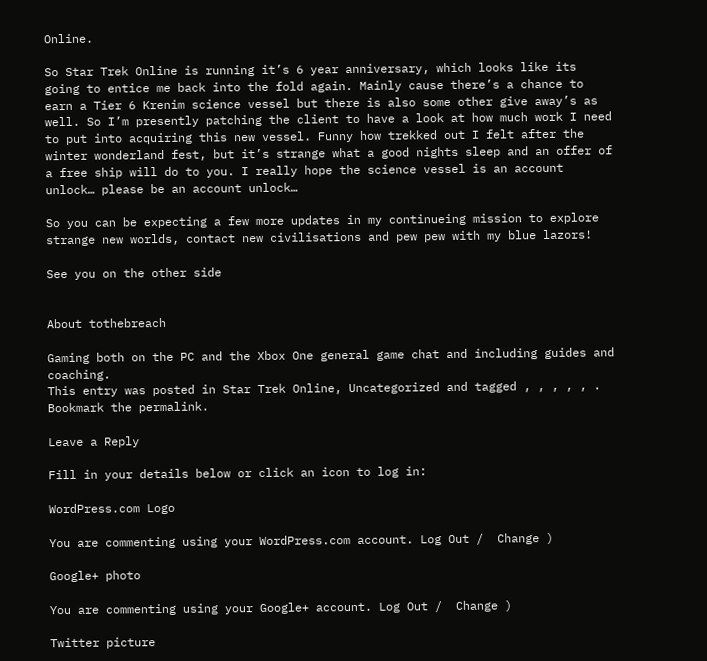Online.

So Star Trek Online is running it’s 6 year anniversary, which looks like its going to entice me back into the fold again. Mainly cause there’s a chance to earn a Tier 6 Krenim science vessel but there is also some other give away’s as well. So I’m presently patching the client to have a look at how much work I need to put into acquiring this new vessel. Funny how trekked out I felt after the winter wonderland fest, but it’s strange what a good nights sleep and an offer of a free ship will do to you. I really hope the science vessel is an account unlock… please be an account unlock…

So you can be expecting a few more updates in my continueing mission to explore strange new worlds, contact new civilisations and pew pew with my blue lazors!

See you on the other side


About tothebreach

Gaming both on the PC and the Xbox One general game chat and including guides and coaching.
This entry was posted in Star Trek Online, Uncategorized and tagged , , , , , . Bookmark the permalink.

Leave a Reply

Fill in your details below or click an icon to log in:

WordPress.com Logo

You are commenting using your WordPress.com account. Log Out /  Change )

Google+ photo

You are commenting using your Google+ account. Log Out /  Change )

Twitter picture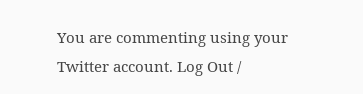You are commenting using your Twitter account. Log Out /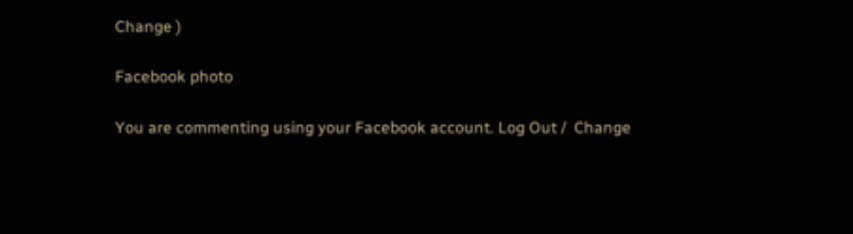Change )

Facebook photo

You are commenting using your Facebook account. Log Out /  Change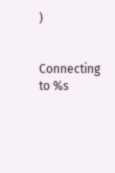)


Connecting to %s